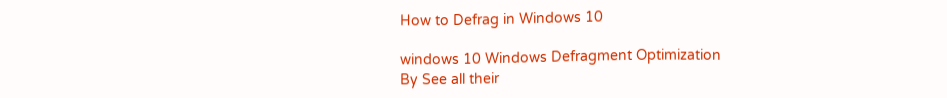How to Defrag in Windows 10

windows 10 Windows Defragment Optimization
By See all their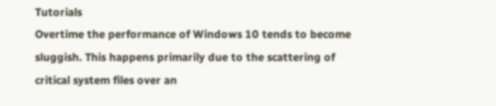Tutorials
Overtime the performance of Windows 10 tends to become sluggish. This happens primarily due to the scattering of critical system files over an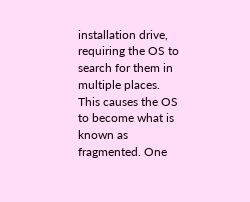installation drive, requiring the OS to search for them in multiple places. This causes the OS to become what is known as fragmented. One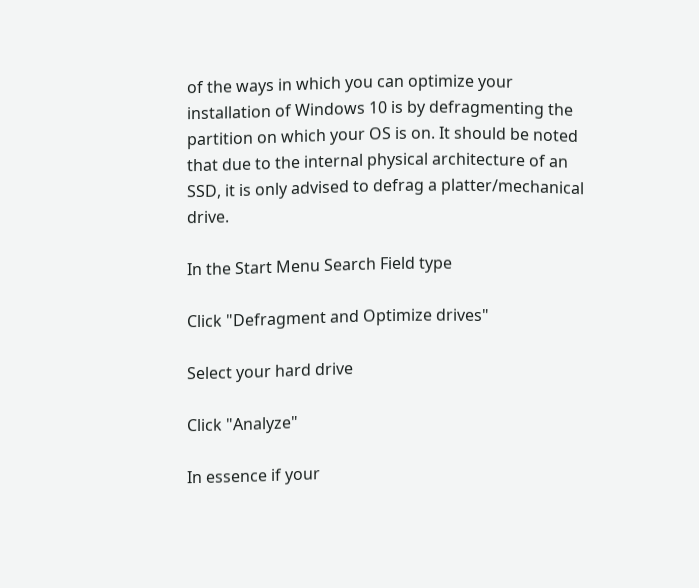of the ways in which you can optimize your installation of Windows 10 is by defragmenting the partition on which your OS is on. It should be noted that due to the internal physical architecture of an SSD, it is only advised to defrag a platter/mechanical drive.

In the Start Menu Search Field type

Click "Defragment and Optimize drives"

Select your hard drive

Click "Analyze"

In essence if your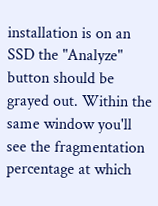installation is on an SSD the "Analyze" button should be grayed out. Within the same window you'll see the fragmentation percentage at which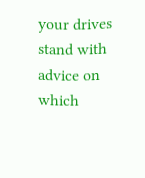your drives stand with advice on which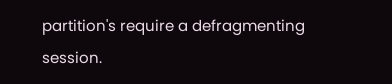partition's require a defragmenting session.